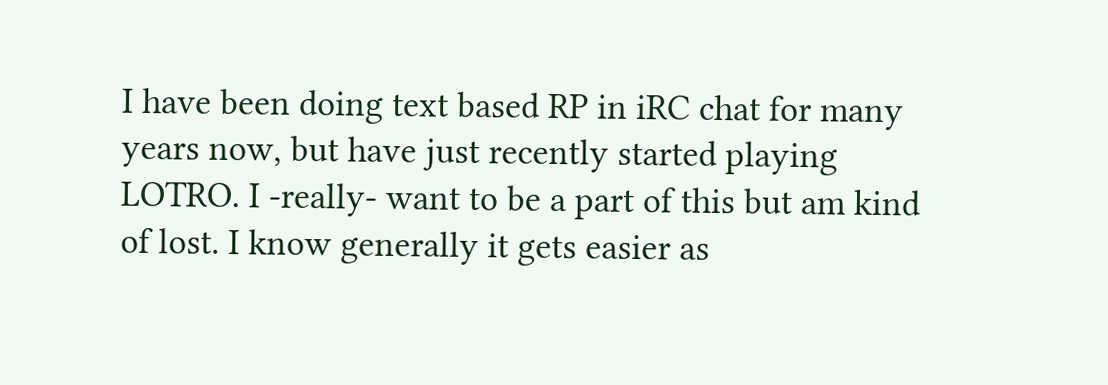I have been doing text based RP in iRC chat for many years now, but have just recently started playing LOTRO. I -really- want to be a part of this but am kind of lost. I know generally it gets easier as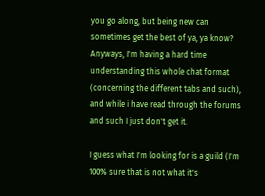you go along, but being new can sometimes get the best of ya, ya know? Anyways, I'm having a hard time understanding this whole chat format (concerning the different tabs and such), and while i have read through the forums and such I just don't get it.

I guess what I'm looking for is a guild (I'm 100% sure that is not what it's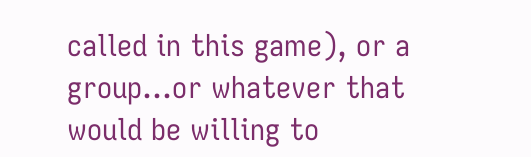called in this game), or a group...or whatever that would be willing to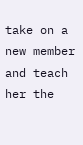take on a new member and teach her the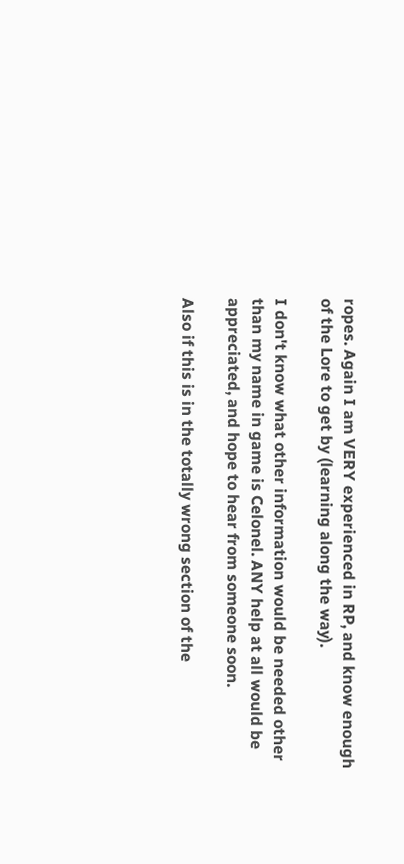ropes. Again I am VERY experienced in RP, and know enough of the Lore to get by (learning along the way).

I don't know what other information would be needed other than my name in game is Celonel. ANY help at all would be appreciated, and hope to hear from someone soon.

Also if this is in the totally wrong section of the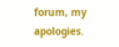forum, my apologies.